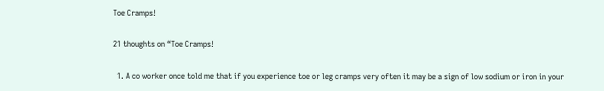Toe Cramps!

21 thoughts on “Toe Cramps!

  1. A co worker once told me that if you experience toe or leg cramps very often it may be a sign of low sodium or iron in your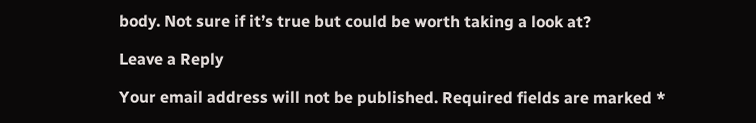body. Not sure if it’s true but could be worth taking a look at?

Leave a Reply

Your email address will not be published. Required fields are marked *